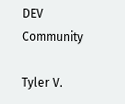DEV Community

Tyler V.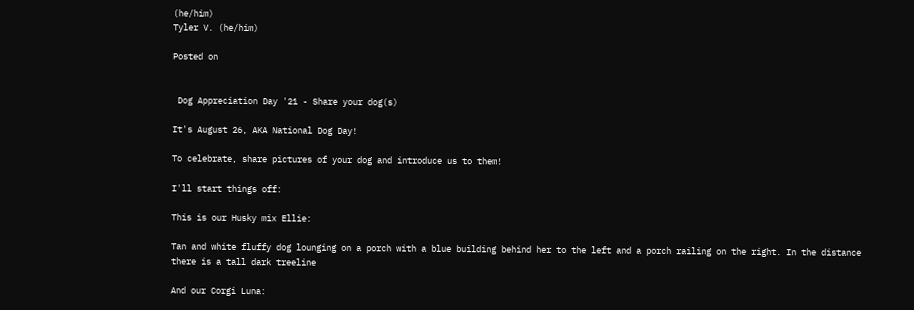(he/him)
Tyler V. (he/him)

Posted on


 Dog Appreciation Day '21 - Share your dog(s)

It's August 26, AKA National Dog Day!

To celebrate, share pictures of your dog and introduce us to them!

I'll start things off:

This is our Husky mix Ellie:

Tan and white fluffy dog lounging on a porch with a blue building behind her to the left and a porch railing on the right. In the distance there is a tall dark treeline

And our Corgi Luna: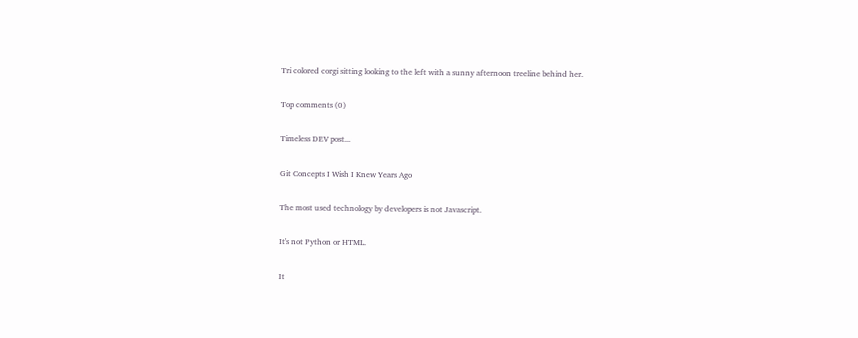Tri colored corgi sitting looking to the left with a sunny afternoon treeline behind her.

Top comments (0)

Timeless DEV post...

Git Concepts I Wish I Knew Years Ago

The most used technology by developers is not Javascript.

It's not Python or HTML.

It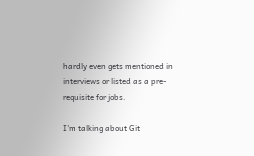hardly even gets mentioned in interviews or listed as a pre-requisite for jobs.

I'm talking about Git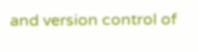and version control of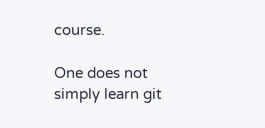course.

One does not simply learn git